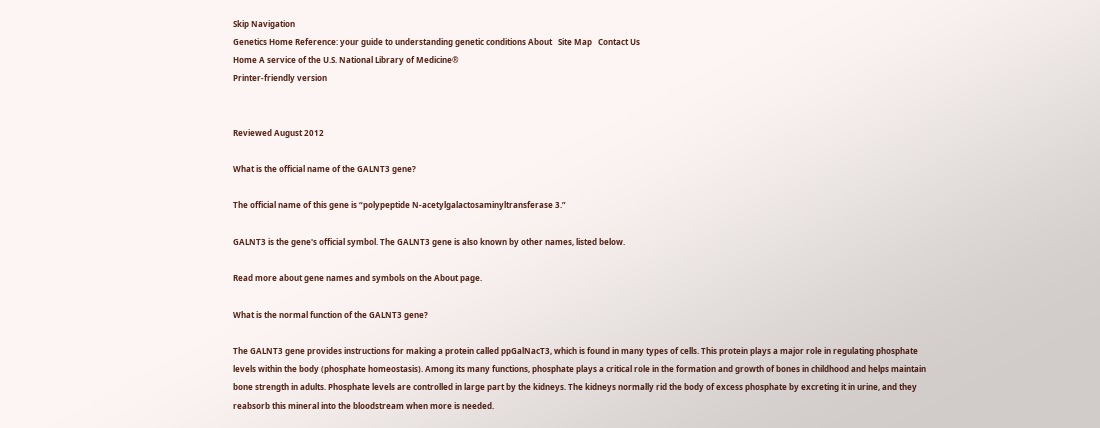Skip Navigation
Genetics Home Reference: your guide to understanding genetic conditions About   Site Map   Contact Us
Home A service of the U.S. National Library of Medicine®
Printer-friendly version


Reviewed August 2012

What is the official name of the GALNT3 gene?

The official name of this gene is “polypeptide N-acetylgalactosaminyltransferase 3.”

GALNT3 is the gene's official symbol. The GALNT3 gene is also known by other names, listed below.

Read more about gene names and symbols on the About page.

What is the normal function of the GALNT3 gene?

The GALNT3 gene provides instructions for making a protein called ppGalNacT3, which is found in many types of cells. This protein plays a major role in regulating phosphate levels within the body (phosphate homeostasis). Among its many functions, phosphate plays a critical role in the formation and growth of bones in childhood and helps maintain bone strength in adults. Phosphate levels are controlled in large part by the kidneys. The kidneys normally rid the body of excess phosphate by excreting it in urine, and they reabsorb this mineral into the bloodstream when more is needed.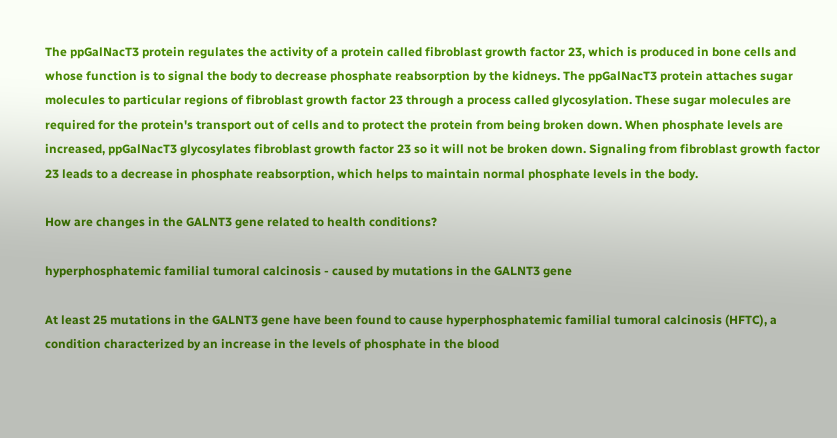The ppGalNacT3 protein regulates the activity of a protein called fibroblast growth factor 23, which is produced in bone cells and whose function is to signal the body to decrease phosphate reabsorption by the kidneys. The ppGalNacT3 protein attaches sugar molecules to particular regions of fibroblast growth factor 23 through a process called glycosylation. These sugar molecules are required for the protein's transport out of cells and to protect the protein from being broken down. When phosphate levels are increased, ppGalNacT3 glycosylates fibroblast growth factor 23 so it will not be broken down. Signaling from fibroblast growth factor 23 leads to a decrease in phosphate reabsorption, which helps to maintain normal phosphate levels in the body.

How are changes in the GALNT3 gene related to health conditions?

hyperphosphatemic familial tumoral calcinosis - caused by mutations in the GALNT3 gene

At least 25 mutations in the GALNT3 gene have been found to cause hyperphosphatemic familial tumoral calcinosis (HFTC), a condition characterized by an increase in the levels of phosphate in the blood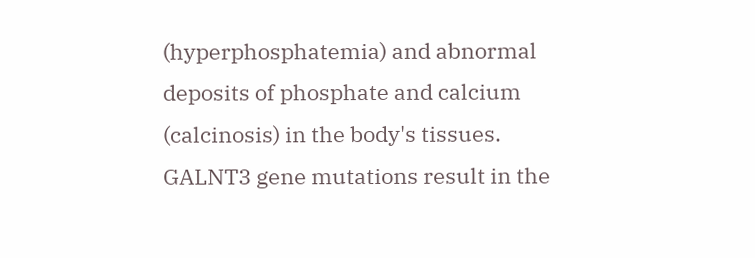(hyperphosphatemia) and abnormal deposits of phosphate and calcium (calcinosis) in the body's tissues. GALNT3 gene mutations result in the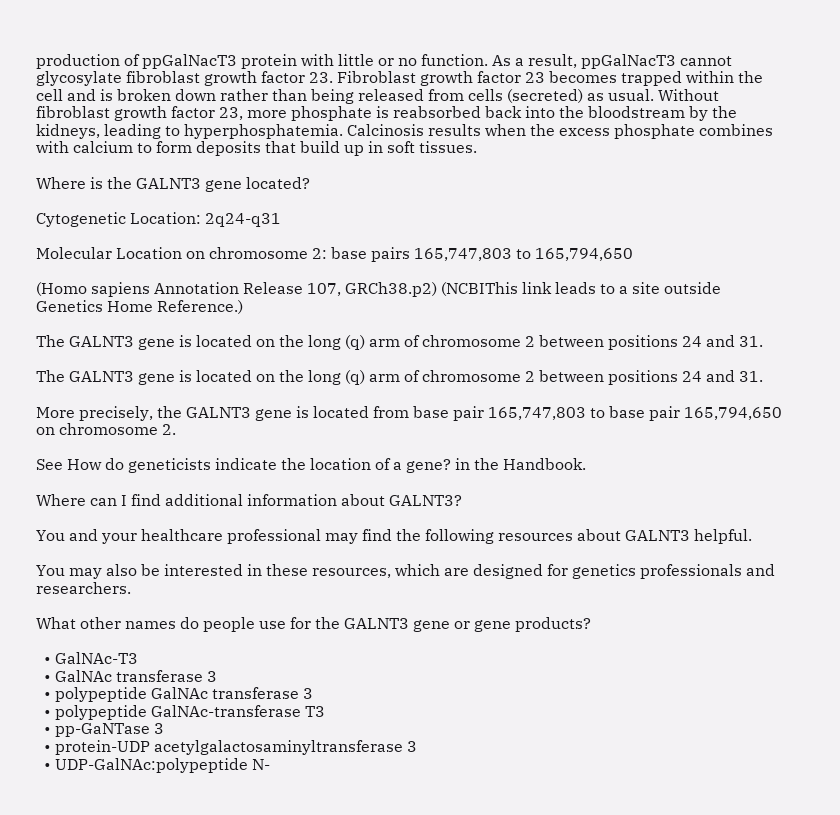production of ppGalNacT3 protein with little or no function. As a result, ppGalNacT3 cannot glycosylate fibroblast growth factor 23. Fibroblast growth factor 23 becomes trapped within the cell and is broken down rather than being released from cells (secreted) as usual. Without fibroblast growth factor 23, more phosphate is reabsorbed back into the bloodstream by the kidneys, leading to hyperphosphatemia. Calcinosis results when the excess phosphate combines with calcium to form deposits that build up in soft tissues.

Where is the GALNT3 gene located?

Cytogenetic Location: 2q24-q31

Molecular Location on chromosome 2: base pairs 165,747,803 to 165,794,650

(Homo sapiens Annotation Release 107, GRCh38.p2) (NCBIThis link leads to a site outside Genetics Home Reference.)

The GALNT3 gene is located on the long (q) arm of chromosome 2 between positions 24 and 31.

The GALNT3 gene is located on the long (q) arm of chromosome 2 between positions 24 and 31.

More precisely, the GALNT3 gene is located from base pair 165,747,803 to base pair 165,794,650 on chromosome 2.

See How do geneticists indicate the location of a gene? in the Handbook.

Where can I find additional information about GALNT3?

You and your healthcare professional may find the following resources about GALNT3 helpful.

You may also be interested in these resources, which are designed for genetics professionals and researchers.

What other names do people use for the GALNT3 gene or gene products?

  • GalNAc-T3
  • GalNAc transferase 3
  • polypeptide GalNAc transferase 3
  • polypeptide GalNAc-transferase T3
  • pp-GaNTase 3
  • protein-UDP acetylgalactosaminyltransferase 3
  • UDP-GalNAc:polypeptide N-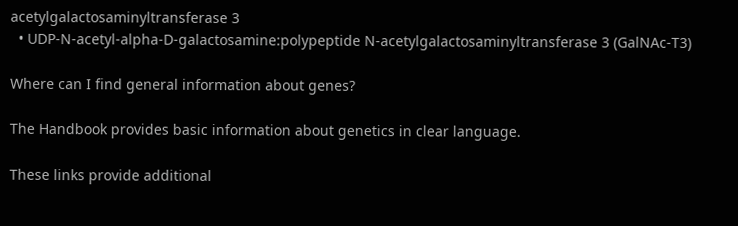acetylgalactosaminyltransferase 3
  • UDP-N-acetyl-alpha-D-galactosamine:polypeptide N-acetylgalactosaminyltransferase 3 (GalNAc-T3)

Where can I find general information about genes?

The Handbook provides basic information about genetics in clear language.

These links provide additional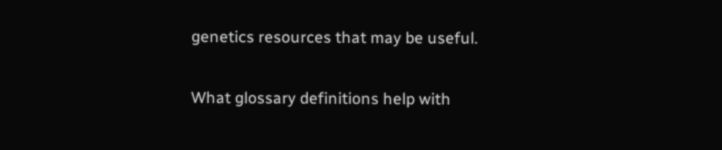genetics resources that may be useful.

What glossary definitions help with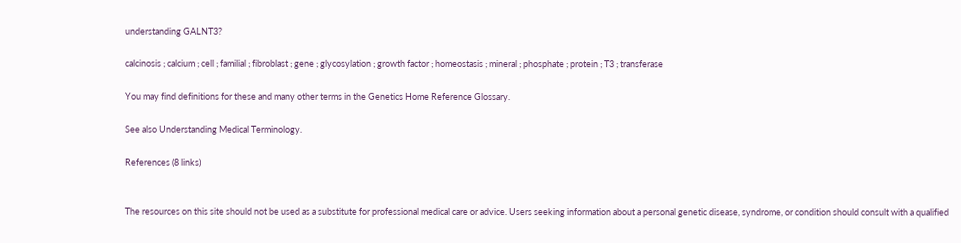understanding GALNT3?

calcinosis ; calcium ; cell ; familial ; fibroblast ; gene ; glycosylation ; growth factor ; homeostasis ; mineral ; phosphate ; protein ; T3 ; transferase

You may find definitions for these and many other terms in the Genetics Home Reference Glossary.

See also Understanding Medical Terminology.

References (8 links)


The resources on this site should not be used as a substitute for professional medical care or advice. Users seeking information about a personal genetic disease, syndrome, or condition should consult with a qualified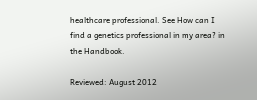healthcare professional. See How can I find a genetics professional in my area? in the Handbook.

Reviewed: August 2012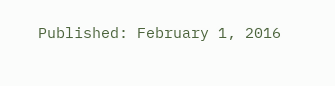Published: February 1, 2016